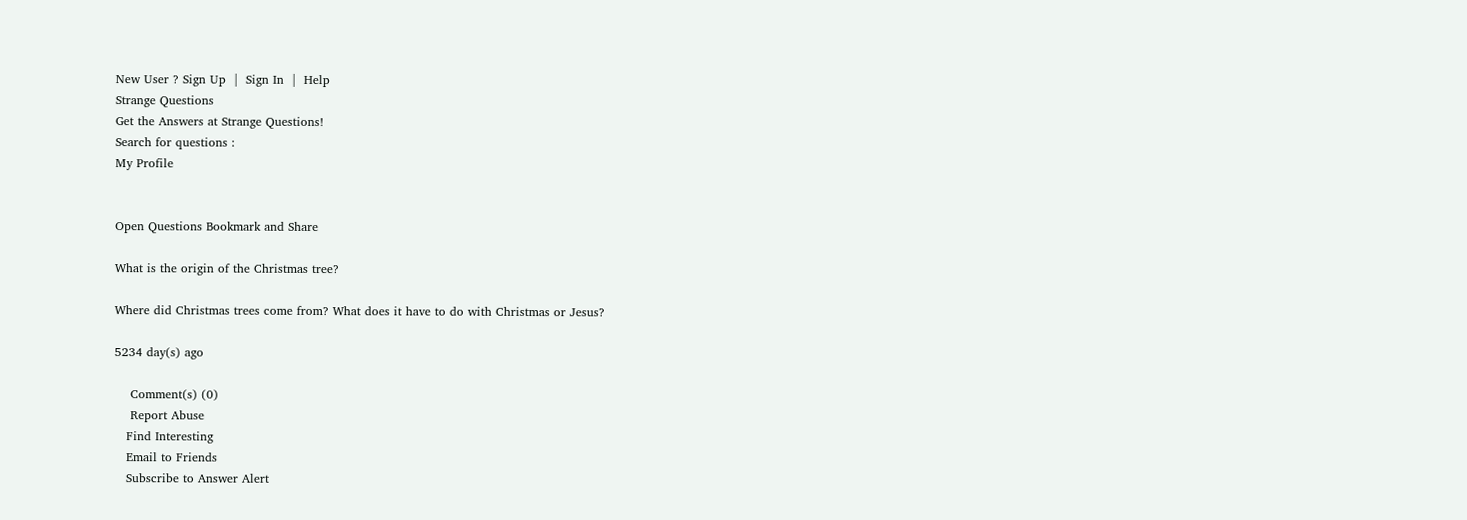New User ? Sign Up  |  Sign In  |  Help
Strange Questions
Get the Answers at Strange Questions!
Search for questions :
My Profile


Open Questions Bookmark and Share

What is the origin of the Christmas tree?

Where did Christmas trees come from? What does it have to do with Christmas or Jesus?

5234 day(s) ago

    Comment(s) (0)
    Report Abuse
   Find Interesting
   Email to Friends
   Subscribe to Answer Alert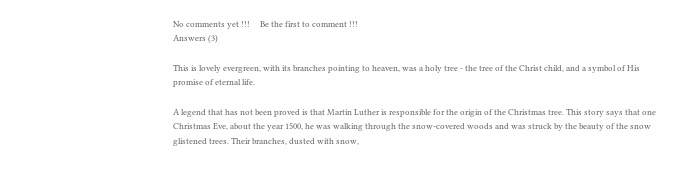No comments yet !!!     Be the first to comment !!!
Answers (3)

This is lovely evergreen, with its branches pointing to heaven, was a holy tree - the tree of the Christ child, and a symbol of His promise of eternal life.

A legend that has not been proved is that Martin Luther is responsible for the origin of the Christmas tree. This story says that one Christmas Eve, about the year 1500, he was walking through the snow-covered woods and was struck by the beauty of the snow glistened trees. Their branches, dusted with snow,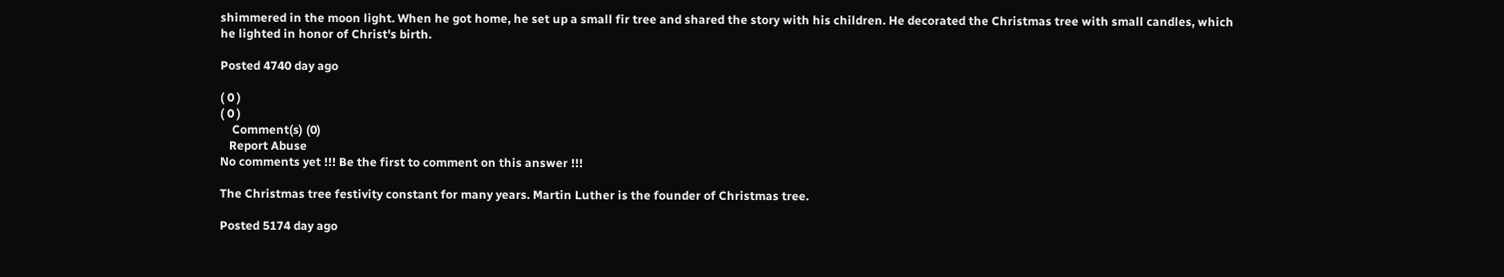shimmered in the moon light. When he got home, he set up a small fir tree and shared the story with his children. He decorated the Christmas tree with small candles, which he lighted in honor of Christ's birth.

Posted 4740 day ago

( 0 )
( 0 )
    Comment(s) (0)
   Report Abuse
No comments yet !!! Be the first to comment on this answer !!!

The Christmas tree festivity constant for many years. Martin Luther is the founder of Christmas tree.

Posted 5174 day ago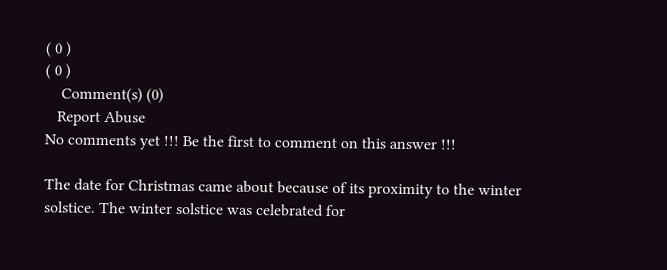( 0 )
( 0 )
    Comment(s) (0)
   Report Abuse
No comments yet !!! Be the first to comment on this answer !!!

The date for Christmas came about because of its proximity to the winter solstice. The winter solstice was celebrated for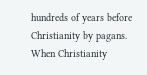hundreds of years before Christianity by pagans. When Christianity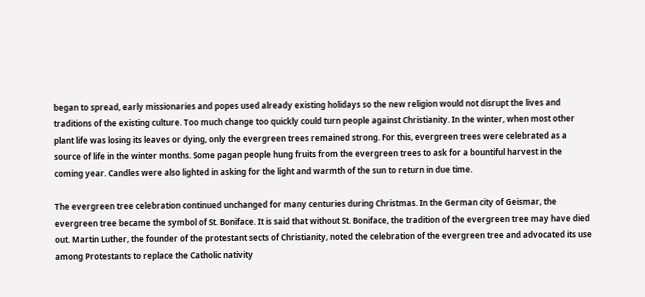began to spread, early missionaries and popes used already existing holidays so the new religion would not disrupt the lives and traditions of the existing culture. Too much change too quickly could turn people against Christianity. In the winter, when most other plant life was losing its leaves or dying, only the evergreen trees remained strong. For this, evergreen trees were celebrated as a source of life in the winter months. Some pagan people hung fruits from the evergreen trees to ask for a bountiful harvest in the coming year. Candles were also lighted in asking for the light and warmth of the sun to return in due time.

The evergreen tree celebration continued unchanged for many centuries during Christmas. In the German city of Geismar, the evergreen tree became the symbol of St. Boniface. It is said that without St. Boniface, the tradition of the evergreen tree may have died out. Martin Luther, the founder of the protestant sects of Christianity, noted the celebration of the evergreen tree and advocated its use among Protestants to replace the Catholic nativity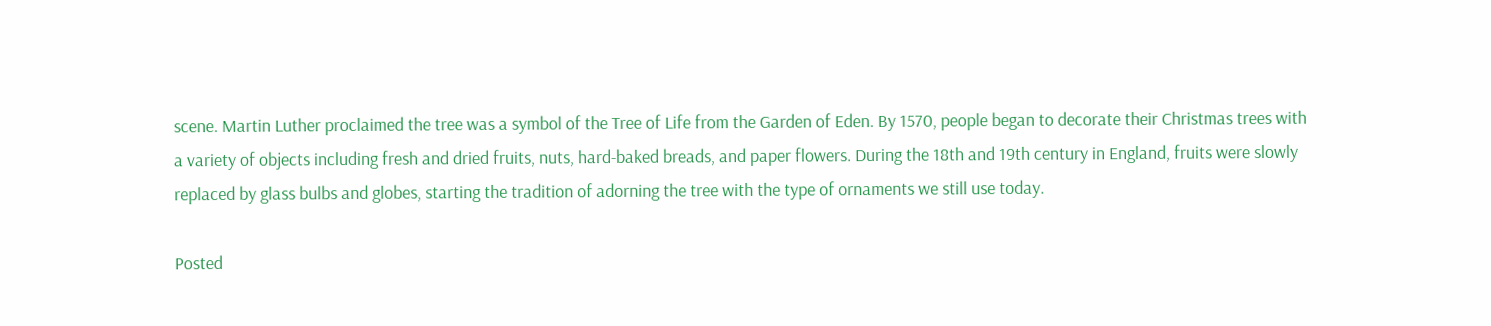scene. Martin Luther proclaimed the tree was a symbol of the Tree of Life from the Garden of Eden. By 1570, people began to decorate their Christmas trees with a variety of objects including fresh and dried fruits, nuts, hard-baked breads, and paper flowers. During the 18th and 19th century in England, fruits were slowly replaced by glass bulbs and globes, starting the tradition of adorning the tree with the type of ornaments we still use today.

Posted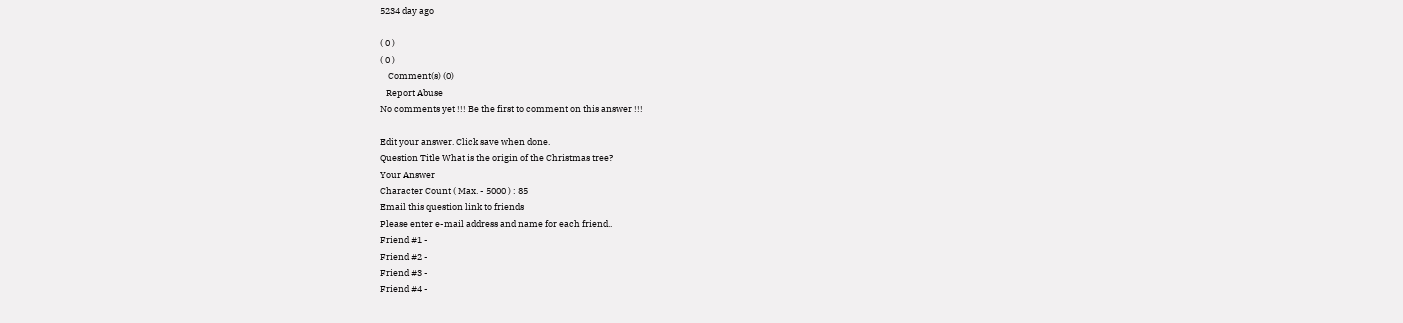5234 day ago

( 0 )
( 0 )
    Comment(s) (0)
   Report Abuse
No comments yet !!! Be the first to comment on this answer !!!

Edit your answer. Click save when done.
Question Title What is the origin of the Christmas tree?
Your Answer
Character Count ( Max. - 5000 ) : 85
Email this question link to friends
Please enter e-mail address and name for each friend..
Friend #1 -
Friend #2 -
Friend #3 -
Friend #4 -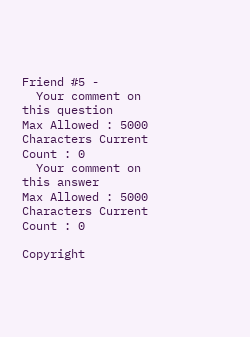Friend #5 -
  Your comment on this question
Max Allowed : 5000 Characters Current Count : 0
  Your comment on this answer
Max Allowed : 5000 Characters Current Count : 0

Copyright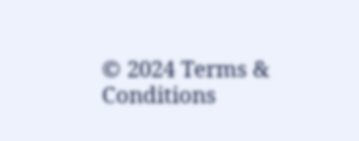© 2024 Terms & Conditions